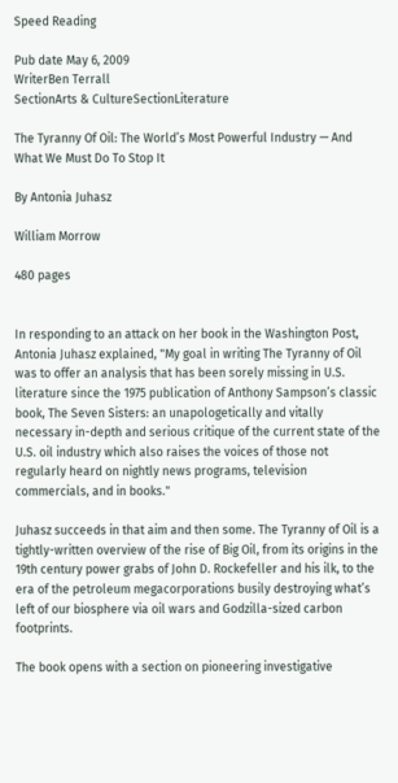Speed Reading

Pub date May 6, 2009
WriterBen Terrall
SectionArts & CultureSectionLiterature

The Tyranny Of Oil: The World’s Most Powerful Industry — And What We Must Do To Stop It

By Antonia Juhasz

William Morrow

480 pages


In responding to an attack on her book in the Washington Post, Antonia Juhasz explained, "My goal in writing The Tyranny of Oil was to offer an analysis that has been sorely missing in U.S. literature since the 1975 publication of Anthony Sampson’s classic book, The Seven Sisters: an unapologetically and vitally necessary in-depth and serious critique of the current state of the U.S. oil industry which also raises the voices of those not regularly heard on nightly news programs, television commercials, and in books."

Juhasz succeeds in that aim and then some. The Tyranny of Oil is a tightly-written overview of the rise of Big Oil, from its origins in the 19th century power grabs of John D. Rockefeller and his ilk, to the era of the petroleum megacorporations busily destroying what’s left of our biosphere via oil wars and Godzilla-sized carbon footprints.

The book opens with a section on pioneering investigative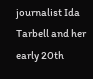journalist Ida Tarbell and her early 20th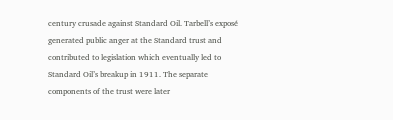century crusade against Standard Oil. Tarbell’s exposé generated public anger at the Standard trust and contributed to legislation which eventually led to Standard Oil’s breakup in 1911. The separate components of the trust were later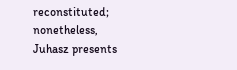reconstituted; nonetheless, Juhasz presents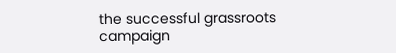the successful grassroots campaign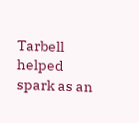Tarbell helped spark as an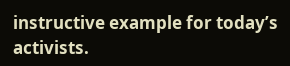instructive example for today’s activists.